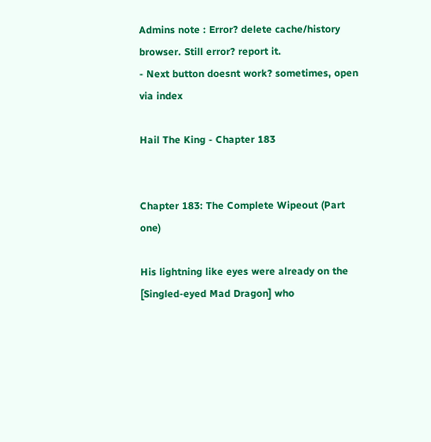Admins note : Error? delete cache/history browser. Still error? report it.
- Next button doesnt work? sometimes, open via index

Hail The King - Chapter 183


Chapter 183: The Complete Wipeout (Part one)

His lightning like eyes were already on the [Singled-eyed Mad Dragon] who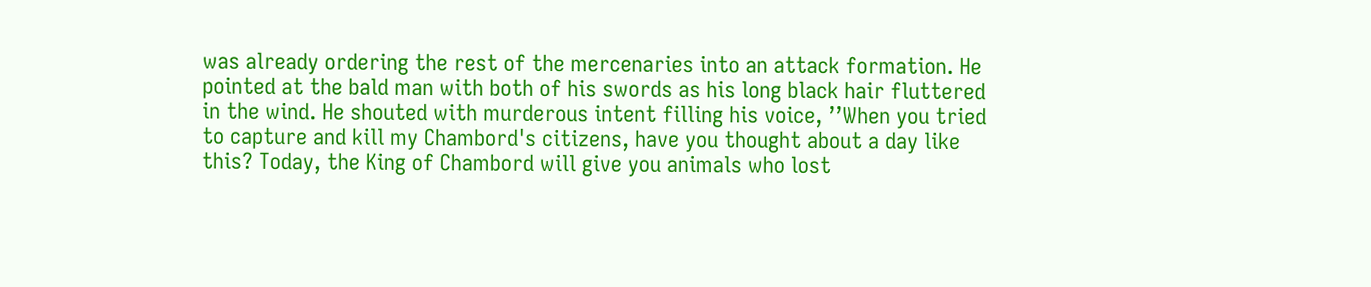was already ordering the rest of the mercenaries into an attack formation. He pointed at the bald man with both of his swords as his long black hair fluttered in the wind. He shouted with murderous intent filling his voice, ’’When you tried to capture and kill my Chambord's citizens, have you thought about a day like this? Today, the King of Chambord will give you animals who lost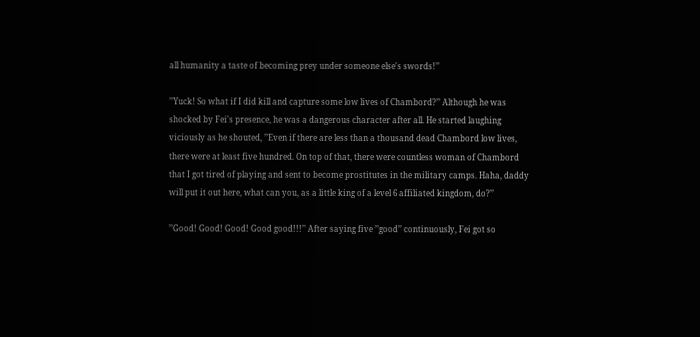all humanity a taste of becoming prey under someone else's swords!’’

’’Yuck! So what if I did kill and capture some low lives of Chambord?’’ Although he was shocked by Fei's presence, he was a dangerous character after all. He started laughing viciously as he shouted, ’’Even if there are less than a thousand dead Chambord low lives, there were at least five hundred. On top of that, there were countless woman of Chambord that I got tired of playing and sent to become prostitutes in the military camps. Haha, daddy will put it out here, what can you, as a little king of a level 6 affiliated kingdom, do?’’

’’Good! Good! Good! Good good!!!’’ After saying five ’’good’’ continuously, Fei got so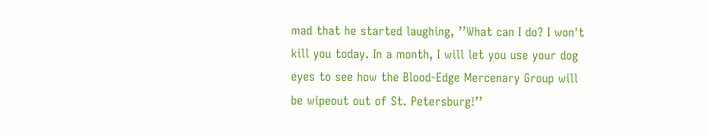mad that he started laughing, ’’What can I do? I won't kill you today. In a month, I will let you use your dog eyes to see how the Blood-Edge Mercenary Group will be wipeout out of St. Petersburg!’’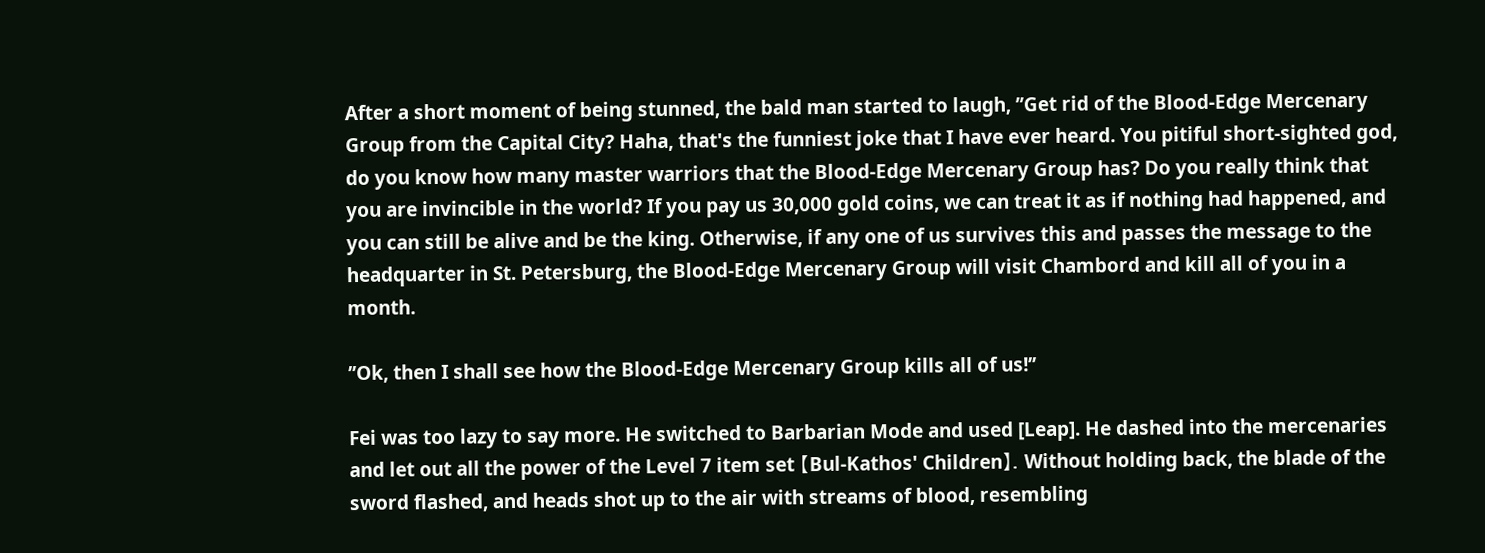After a short moment of being stunned, the bald man started to laugh, ’’Get rid of the Blood-Edge Mercenary Group from the Capital City? Haha, that's the funniest joke that I have ever heard. You pitiful short-sighted god, do you know how many master warriors that the Blood-Edge Mercenary Group has? Do you really think that you are invincible in the world? If you pay us 30,000 gold coins, we can treat it as if nothing had happened, and you can still be alive and be the king. Otherwise, if any one of us survives this and passes the message to the headquarter in St. Petersburg, the Blood-Edge Mercenary Group will visit Chambord and kill all of you in a month.

’’Ok, then I shall see how the Blood-Edge Mercenary Group kills all of us!’’

Fei was too lazy to say more. He switched to Barbarian Mode and used [Leap]. He dashed into the mercenaries and let out all the power of the Level 7 item set 【Bul-Kathos' Children】. Without holding back, the blade of the sword flashed, and heads shot up to the air with streams of blood, resembling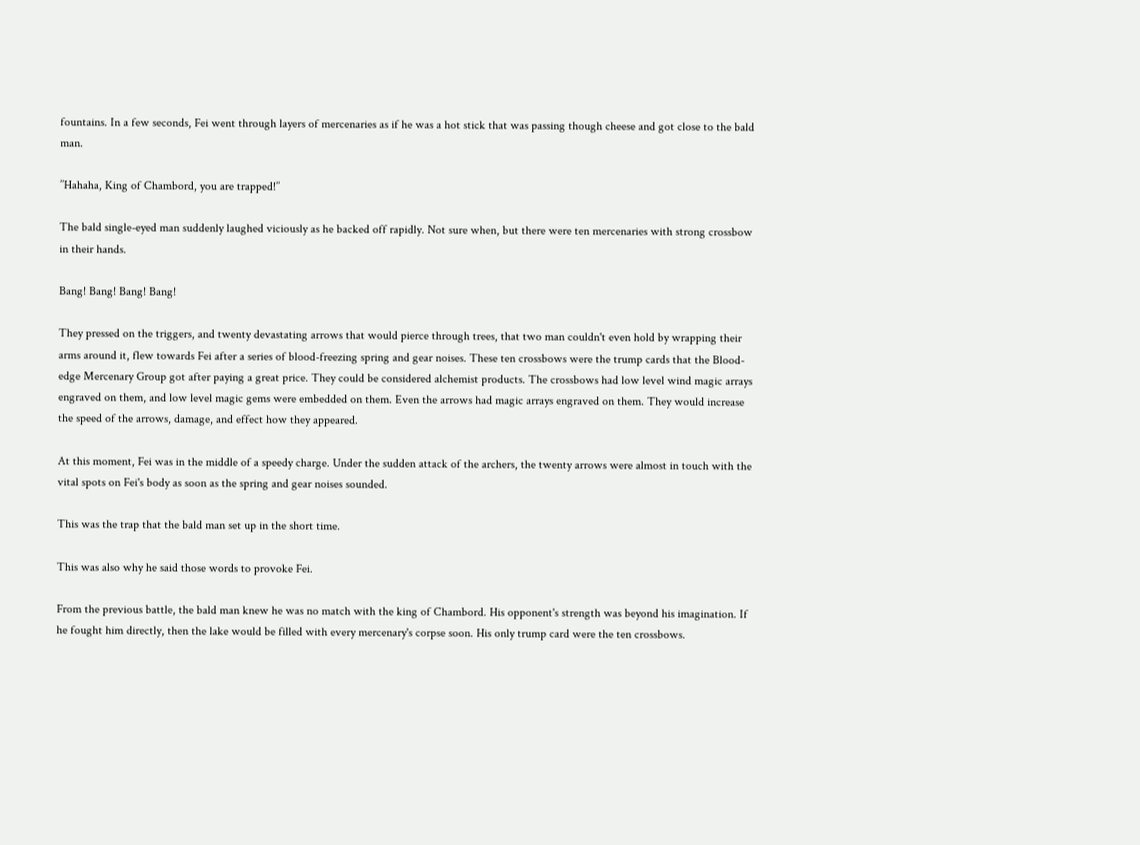fountains. In a few seconds, Fei went through layers of mercenaries as if he was a hot stick that was passing though cheese and got close to the bald man.

’’Hahaha, King of Chambord, you are trapped!’’

The bald single-eyed man suddenly laughed viciously as he backed off rapidly. Not sure when, but there were ten mercenaries with strong crossbow in their hands.

Bang! Bang! Bang! Bang!

They pressed on the triggers, and twenty devastating arrows that would pierce through trees, that two man couldn't even hold by wrapping their arms around it, flew towards Fei after a series of blood-freezing spring and gear noises. These ten crossbows were the trump cards that the Blood-edge Mercenary Group got after paying a great price. They could be considered alchemist products. The crossbows had low level wind magic arrays engraved on them, and low level magic gems were embedded on them. Even the arrows had magic arrays engraved on them. They would increase the speed of the arrows, damage, and effect how they appeared.

At this moment, Fei was in the middle of a speedy charge. Under the sudden attack of the archers, the twenty arrows were almost in touch with the vital spots on Fei's body as soon as the spring and gear noises sounded.

This was the trap that the bald man set up in the short time.

This was also why he said those words to provoke Fei.

From the previous battle, the bald man knew he was no match with the king of Chambord. His opponent's strength was beyond his imagination. If he fought him directly, then the lake would be filled with every mercenary's corpse soon. His only trump card were the ten crossbows.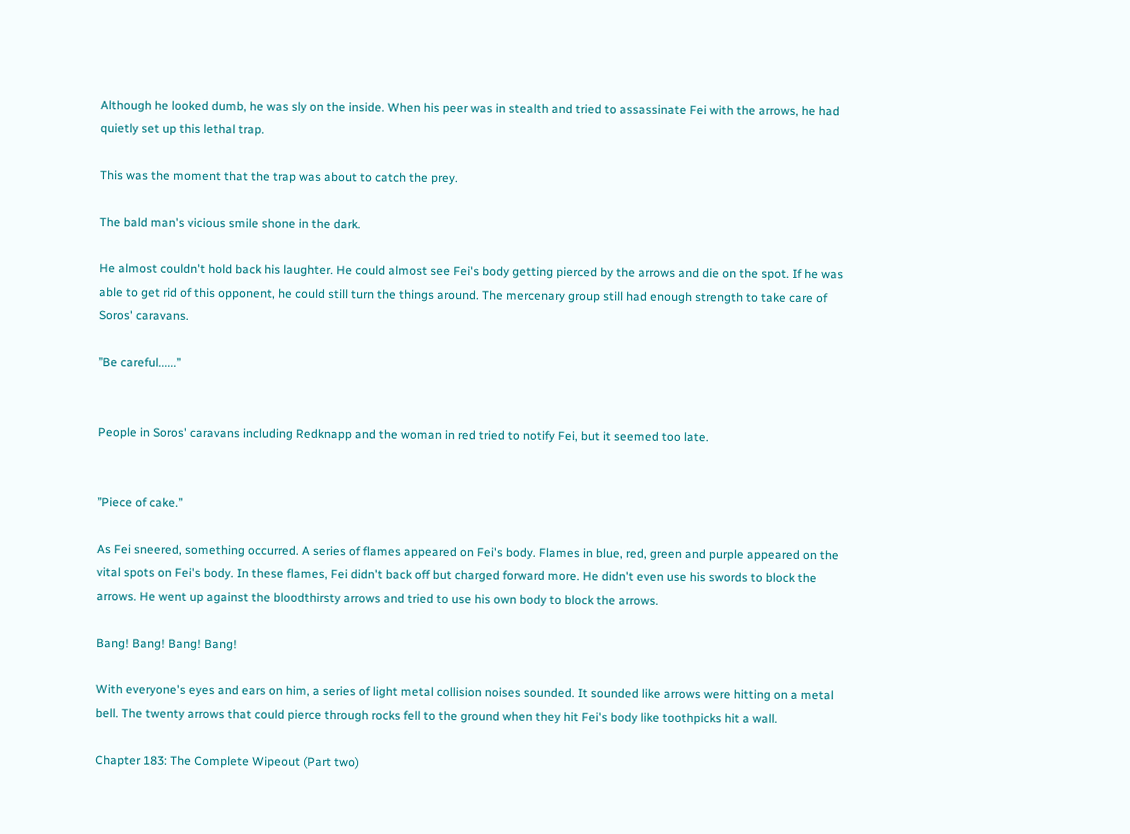Although he looked dumb, he was sly on the inside. When his peer was in stealth and tried to assassinate Fei with the arrows, he had quietly set up this lethal trap.

This was the moment that the trap was about to catch the prey.

The bald man's vicious smile shone in the dark.

He almost couldn't hold back his laughter. He could almost see Fei's body getting pierced by the arrows and die on the spot. If he was able to get rid of this opponent, he could still turn the things around. The mercenary group still had enough strength to take care of Soros' caravans.

’’Be careful......’’


People in Soros' caravans including Redknapp and the woman in red tried to notify Fei, but it seemed too late.


’’Piece of cake.’’

As Fei sneered, something occurred. A series of flames appeared on Fei's body. Flames in blue, red, green and purple appeared on the vital spots on Fei's body. In these flames, Fei didn't back off but charged forward more. He didn't even use his swords to block the arrows. He went up against the bloodthirsty arrows and tried to use his own body to block the arrows.

Bang! Bang! Bang! Bang!

With everyone's eyes and ears on him, a series of light metal collision noises sounded. It sounded like arrows were hitting on a metal bell. The twenty arrows that could pierce through rocks fell to the ground when they hit Fei's body like toothpicks hit a wall.

Chapter 183: The Complete Wipeout (Part two)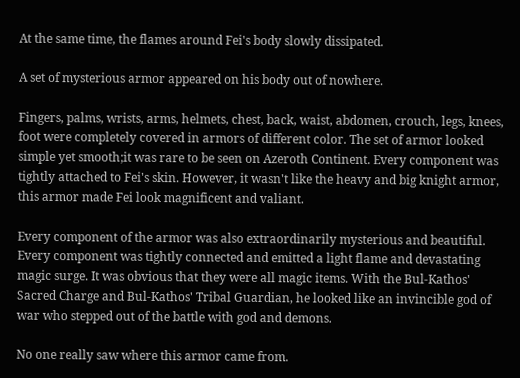At the same time, the flames around Fei's body slowly dissipated.

A set of mysterious armor appeared on his body out of nowhere.

Fingers, palms, wrists, arms, helmets, chest, back, waist, abdomen, crouch, legs, knees, foot were completely covered in armors of different color. The set of armor looked simple yet smooth;it was rare to be seen on Azeroth Continent. Every component was tightly attached to Fei's skin. However, it wasn't like the heavy and big knight armor, this armor made Fei look magnificent and valiant.

Every component of the armor was also extraordinarily mysterious and beautiful. Every component was tightly connected and emitted a light flame and devastating magic surge. It was obvious that they were all magic items. With the Bul-Kathos' Sacred Charge and Bul-Kathos' Tribal Guardian, he looked like an invincible god of war who stepped out of the battle with god and demons.

No one really saw where this armor came from.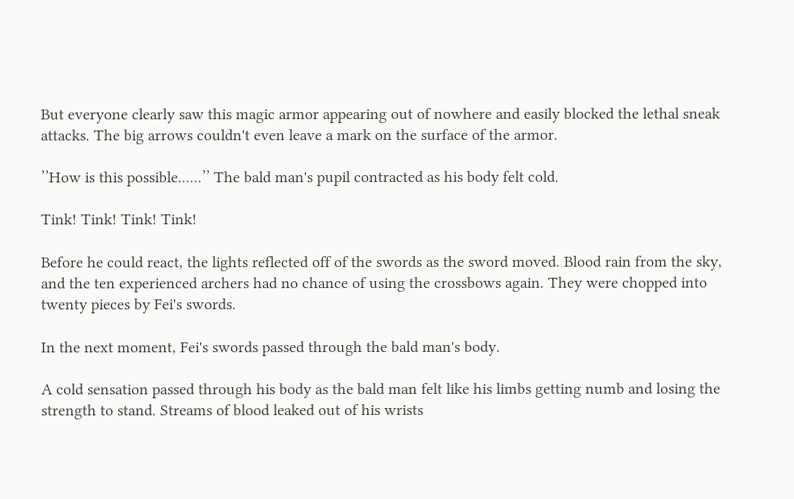But everyone clearly saw this magic armor appearing out of nowhere and easily blocked the lethal sneak attacks. The big arrows couldn't even leave a mark on the surface of the armor.

’’How is this possible......’’ The bald man's pupil contracted as his body felt cold.

Tink! Tink! Tink! Tink!

Before he could react, the lights reflected off of the swords as the sword moved. Blood rain from the sky, and the ten experienced archers had no chance of using the crossbows again. They were chopped into twenty pieces by Fei's swords.

In the next moment, Fei's swords passed through the bald man's body.

A cold sensation passed through his body as the bald man felt like his limbs getting numb and losing the strength to stand. Streams of blood leaked out of his wrists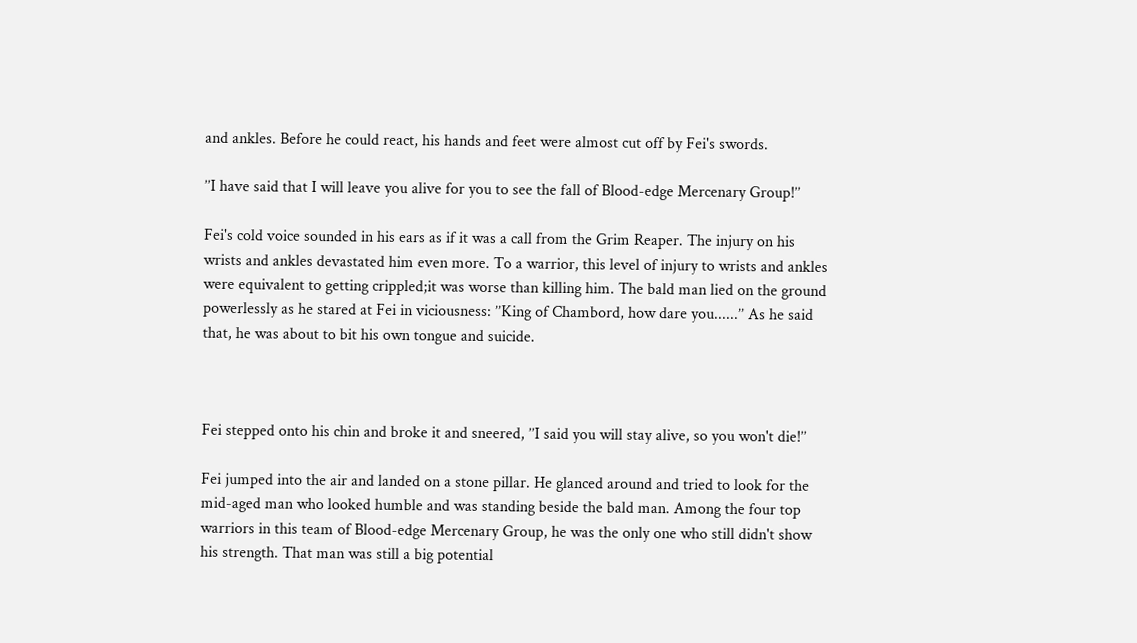and ankles. Before he could react, his hands and feet were almost cut off by Fei's swords.

’’I have said that I will leave you alive for you to see the fall of Blood-edge Mercenary Group!’’

Fei's cold voice sounded in his ears as if it was a call from the Grim Reaper. The injury on his wrists and ankles devastated him even more. To a warrior, this level of injury to wrists and ankles were equivalent to getting crippled;it was worse than killing him. The bald man lied on the ground powerlessly as he stared at Fei in viciousness: ’’King of Chambord, how dare you......’’ As he said that, he was about to bit his own tongue and suicide.



Fei stepped onto his chin and broke it and sneered, ’’I said you will stay alive, so you won't die!’’

Fei jumped into the air and landed on a stone pillar. He glanced around and tried to look for the mid-aged man who looked humble and was standing beside the bald man. Among the four top warriors in this team of Blood-edge Mercenary Group, he was the only one who still didn't show his strength. That man was still a big potential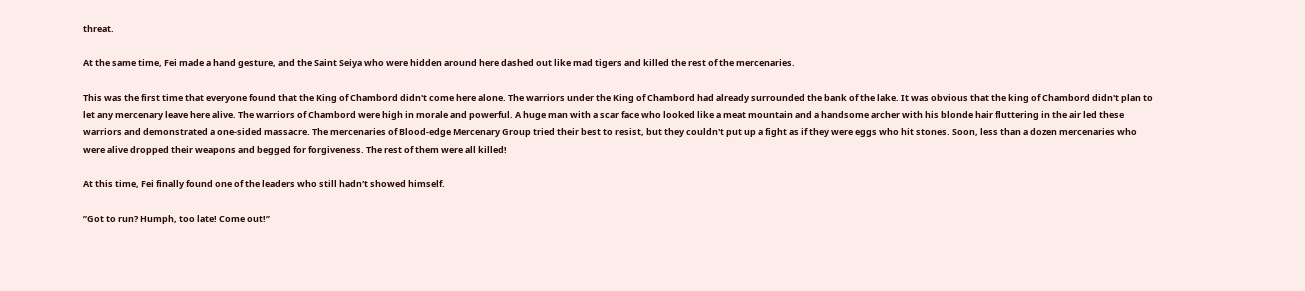threat.

At the same time, Fei made a hand gesture, and the Saint Seiya who were hidden around here dashed out like mad tigers and killed the rest of the mercenaries.

This was the first time that everyone found that the King of Chambord didn't come here alone. The warriors under the King of Chambord had already surrounded the bank of the lake. It was obvious that the king of Chambord didn't plan to let any mercenary leave here alive. The warriors of Chambord were high in morale and powerful. A huge man with a scar face who looked like a meat mountain and a handsome archer with his blonde hair fluttering in the air led these warriors and demonstrated a one-sided massacre. The mercenaries of Blood-edge Mercenary Group tried their best to resist, but they couldn't put up a fight as if they were eggs who hit stones. Soon, less than a dozen mercenaries who were alive dropped their weapons and begged for forgiveness. The rest of them were all killed!

At this time, Fei finally found one of the leaders who still hadn't showed himself.

’’Got to run? Humph, too late! Come out!’’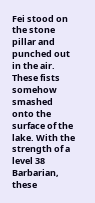Fei stood on the stone pillar and punched out in the air. These fists somehow smashed onto the surface of the lake. With the strength of a level 38 Barbarian, these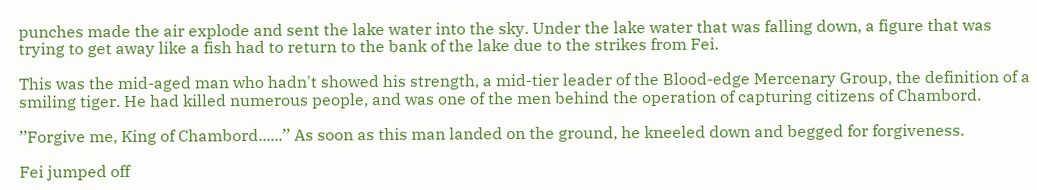punches made the air explode and sent the lake water into the sky. Under the lake water that was falling down, a figure that was trying to get away like a fish had to return to the bank of the lake due to the strikes from Fei.

This was the mid-aged man who hadn't showed his strength, a mid-tier leader of the Blood-edge Mercenary Group, the definition of a smiling tiger. He had killed numerous people, and was one of the men behind the operation of capturing citizens of Chambord.

’’Forgive me, King of Chambord......’’ As soon as this man landed on the ground, he kneeled down and begged for forgiveness.

Fei jumped off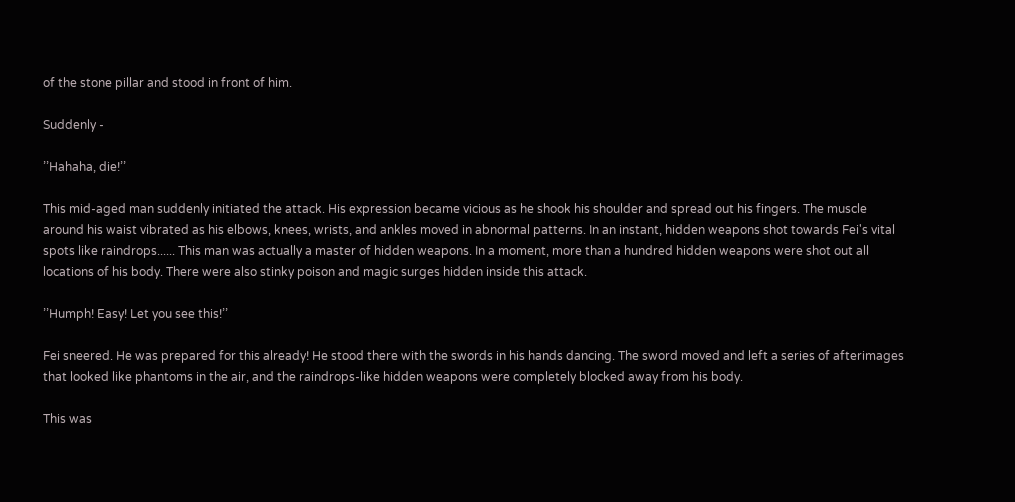of the stone pillar and stood in front of him.

Suddenly -

’’Hahaha, die!’’

This mid-aged man suddenly initiated the attack. His expression became vicious as he shook his shoulder and spread out his fingers. The muscle around his waist vibrated as his elbows, knees, wrists, and ankles moved in abnormal patterns. In an instant, hidden weapons shot towards Fei's vital spots like raindrops...... This man was actually a master of hidden weapons. In a moment, more than a hundred hidden weapons were shot out all locations of his body. There were also stinky poison and magic surges hidden inside this attack.

’’Humph! Easy! Let you see this!’’

Fei sneered. He was prepared for this already! He stood there with the swords in his hands dancing. The sword moved and left a series of afterimages that looked like phantoms in the air, and the raindrops-like hidden weapons were completely blocked away from his body.

This was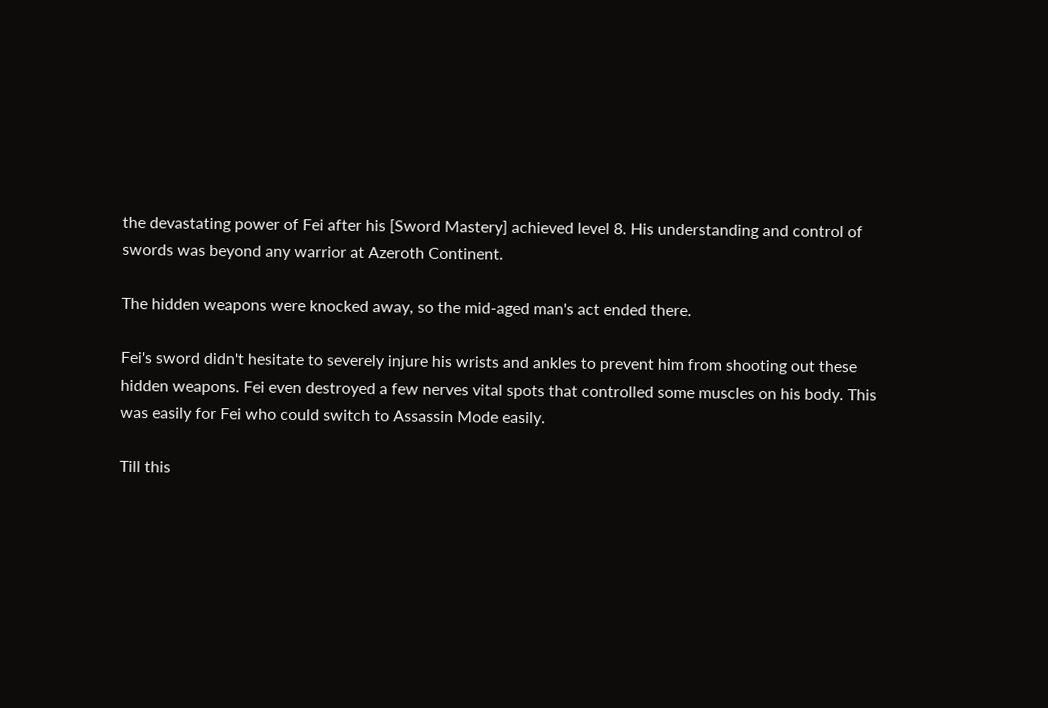the devastating power of Fei after his [Sword Mastery] achieved level 8. His understanding and control of swords was beyond any warrior at Azeroth Continent.

The hidden weapons were knocked away, so the mid-aged man's act ended there.

Fei's sword didn't hesitate to severely injure his wrists and ankles to prevent him from shooting out these hidden weapons. Fei even destroyed a few nerves vital spots that controlled some muscles on his body. This was easily for Fei who could switch to Assassin Mode easily.

Till this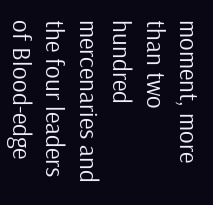moment, more than two hundred mercenaries and the four leaders of Blood-edge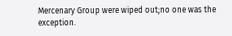Mercenary Group were wiped out;no one was the exception.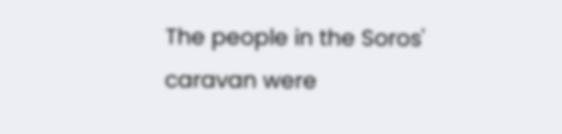The people in the Soros' caravan were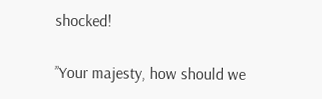shocked!

’’Your majesty, how should we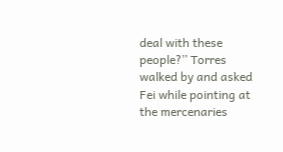deal with these people?’’ Torres walked by and asked Fei while pointing at the mercenaries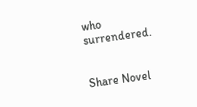who surrendered.


Share Novel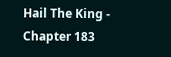Hail The King - Chapter 183